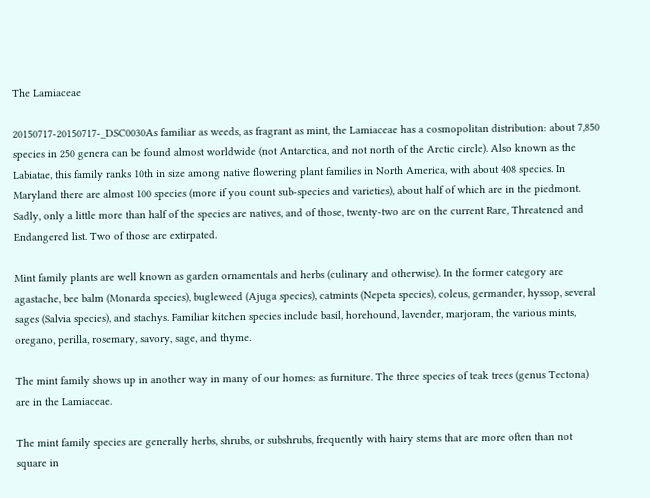The Lamiaceae

20150717-20150717-_DSC0030As familiar as weeds, as fragrant as mint, the Lamiaceae has a cosmopolitan distribution: about 7,850 species in 250 genera can be found almost worldwide (not Antarctica, and not north of the Arctic circle). Also known as the Labiatae, this family ranks 10th in size among native flowering plant families in North America, with about 408 species. In Maryland there are almost 100 species (more if you count sub-species and varieties), about half of which are in the piedmont. Sadly, only a little more than half of the species are natives, and of those, twenty-two are on the current Rare, Threatened and Endangered list. Two of those are extirpated.

Mint family plants are well known as garden ornamentals and herbs (culinary and otherwise). In the former category are agastache, bee balm (Monarda species), bugleweed (Ajuga species), catmints (Nepeta species), coleus, germander, hyssop, several sages (Salvia species), and stachys. Familiar kitchen species include basil, horehound, lavender, marjoram, the various mints, oregano, perilla, rosemary, savory, sage, and thyme.

The mint family shows up in another way in many of our homes: as furniture. The three species of teak trees (genus Tectona) are in the Lamiaceae.

The mint family species are generally herbs, shrubs, or subshrubs, frequently with hairy stems that are more often than not square in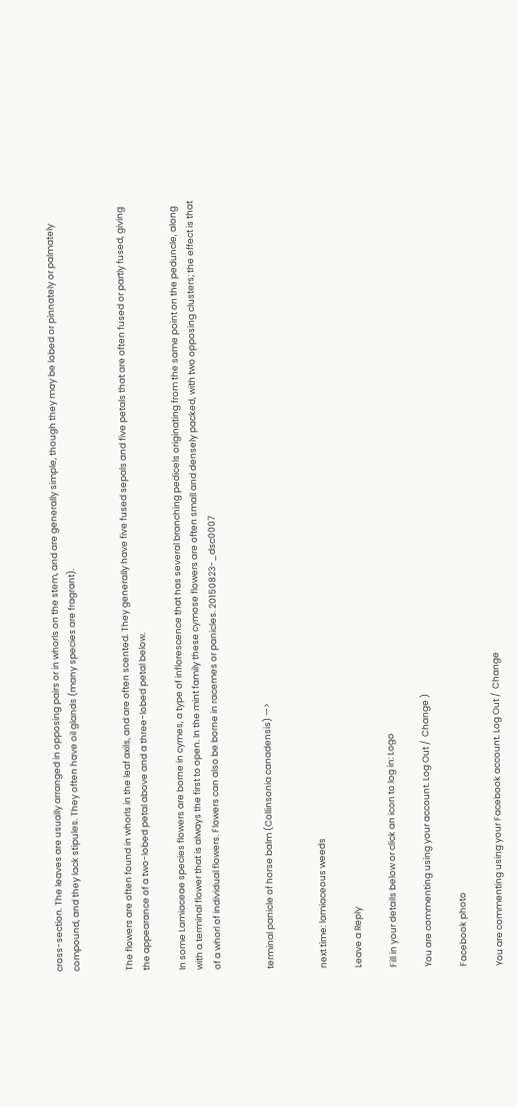cross-section. The leaves are usually arranged in opposing pairs or in whorls on the stem, and are generally simple, though they may be lobed or pinnately or palmately compound, and they lack stipules. They often have oil glands (many species are fragrant).


The flowers are often found in whorls in the leaf axils, and are often scented. They generally have five fused sepals and five petals that are often fused or partly fused, giving the appearance of a two-lobed petal above and a three-lobed petal below.

In some Lamiaceae species flowers are borne in cymes, a type of inflorescence that has several branching pedicels originating from the same point on the peduncle, along with a terminal flower that is always the first to open. In the mint family these cymose flowers are often small and densely packed, with two opposing clusters; the effect is that of a whorl of individual flowers. Flowers can also be borne in racemes or panicles. 20150823-_dsc0007


terminal panicle of horse balm (Collinsonia canadensis) —>


next time: lamiaceous weeds

Leave a Reply

Fill in your details below or click an icon to log in: Logo

You are commenting using your account. Log Out /  Change )

Facebook photo

You are commenting using your Facebook account. Log Out /  Change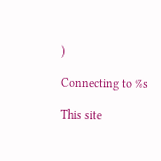)

Connecting to %s

This site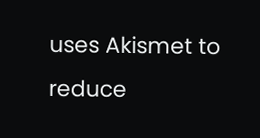uses Akismet to reduce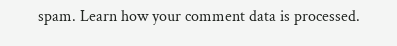spam. Learn how your comment data is processed.